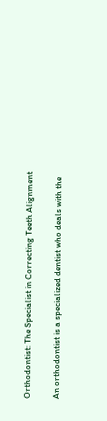Orthodontist: The Specialist in Correcting Teeth Alignment

An orthodontist is a specialized dentist who deals with the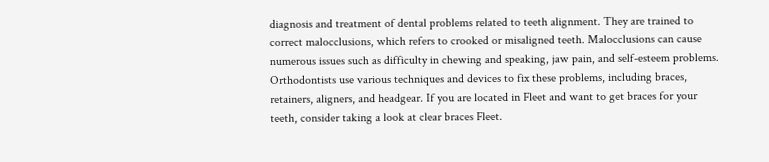diagnosis and treatment of dental problems related to teeth alignment. They are trained to correct malocclusions, which refers to crooked or misaligned teeth. Malocclusions can cause numerous issues such as difficulty in chewing and speaking, jaw pain, and self-esteem problems. Orthodontists use various techniques and devices to fix these problems, including braces, retainers, aligners, and headgear. If you are located in Fleet and want to get braces for your teeth, consider taking a look at clear braces Fleet.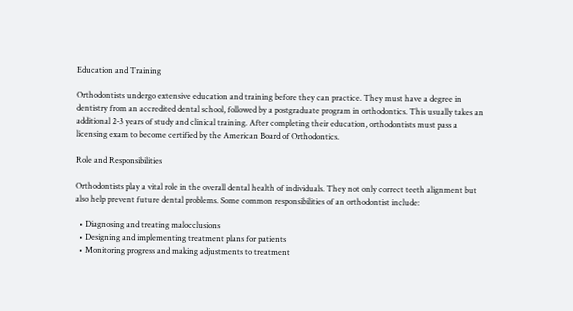Education and Training

Orthodontists undergo extensive education and training before they can practice. They must have a degree in dentistry from an accredited dental school, followed by a postgraduate program in orthodontics. This usually takes an additional 2-3 years of study and clinical training. After completing their education, orthodontists must pass a licensing exam to become certified by the American Board of Orthodontics.

Role and Responsibilities

Orthodontists play a vital role in the overall dental health of individuals. They not only correct teeth alignment but also help prevent future dental problems. Some common responsibilities of an orthodontist include:

  • Diagnosing and treating malocclusions
  • Designing and implementing treatment plans for patients
  • Monitoring progress and making adjustments to treatment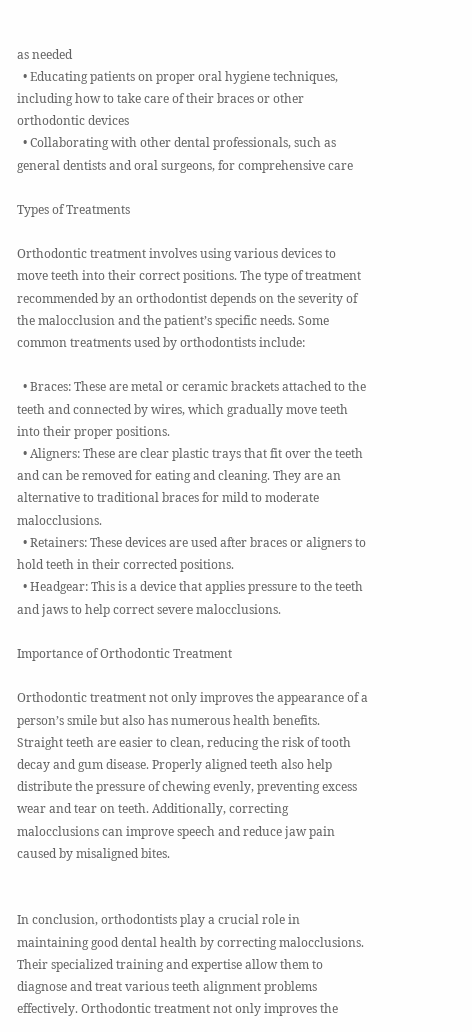as needed
  • Educating patients on proper oral hygiene techniques, including how to take care of their braces or other orthodontic devices
  • Collaborating with other dental professionals, such as general dentists and oral surgeons, for comprehensive care

Types of Treatments

Orthodontic treatment involves using various devices to move teeth into their correct positions. The type of treatment recommended by an orthodontist depends on the severity of the malocclusion and the patient’s specific needs. Some common treatments used by orthodontists include:

  • Braces: These are metal or ceramic brackets attached to the teeth and connected by wires, which gradually move teeth into their proper positions.
  • Aligners: These are clear plastic trays that fit over the teeth and can be removed for eating and cleaning. They are an alternative to traditional braces for mild to moderate malocclusions.
  • Retainers: These devices are used after braces or aligners to hold teeth in their corrected positions.
  • Headgear: This is a device that applies pressure to the teeth and jaws to help correct severe malocclusions.

Importance of Orthodontic Treatment

Orthodontic treatment not only improves the appearance of a person’s smile but also has numerous health benefits. Straight teeth are easier to clean, reducing the risk of tooth decay and gum disease. Properly aligned teeth also help distribute the pressure of chewing evenly, preventing excess wear and tear on teeth. Additionally, correcting malocclusions can improve speech and reduce jaw pain caused by misaligned bites.


In conclusion, orthodontists play a crucial role in maintaining good dental health by correcting malocclusions. Their specialized training and expertise allow them to diagnose and treat various teeth alignment problems effectively. Orthodontic treatment not only improves the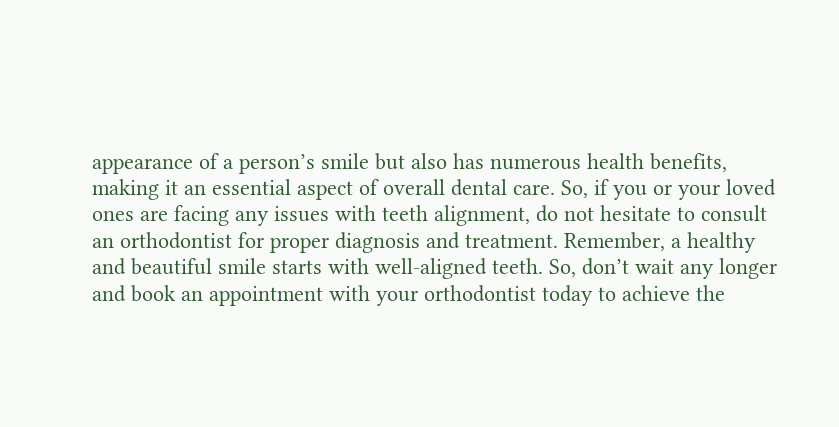appearance of a person’s smile but also has numerous health benefits, making it an essential aspect of overall dental care. So, if you or your loved ones are facing any issues with teeth alignment, do not hesitate to consult an orthodontist for proper diagnosis and treatment. Remember, a healthy and beautiful smile starts with well-aligned teeth. So, don’t wait any longer and book an appointment with your orthodontist today to achieve the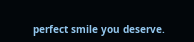perfect smile you deserve.